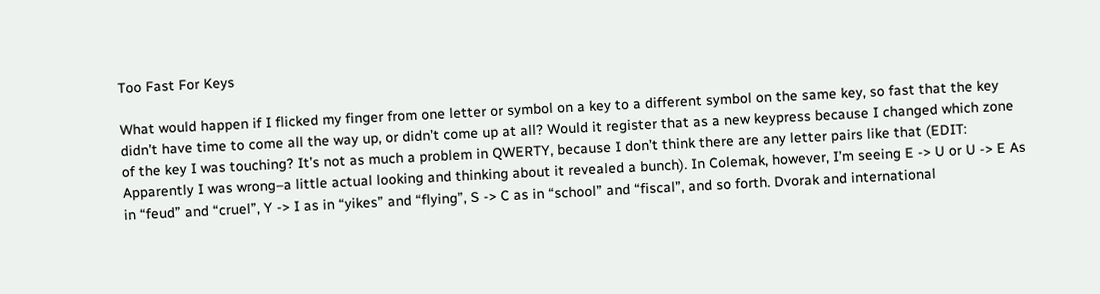Too Fast For Keys

What would happen if I flicked my finger from one letter or symbol on a key to a different symbol on the same key, so fast that the key didn’t have time to come all the way up, or didn’t come up at all? Would it register that as a new keypress because I changed which zone of the key I was touching? It’s not as much a problem in QWERTY, because I don’t think there are any letter pairs like that (EDIT: Apparently I was wrong–a little actual looking and thinking about it revealed a bunch). In Colemak, however, I’m seeing E -> U or U -> E As in “feud” and “cruel”, Y -> I as in “yikes” and “flying”, S -> C as in “school” and “fiscal”, and so forth. Dvorak and international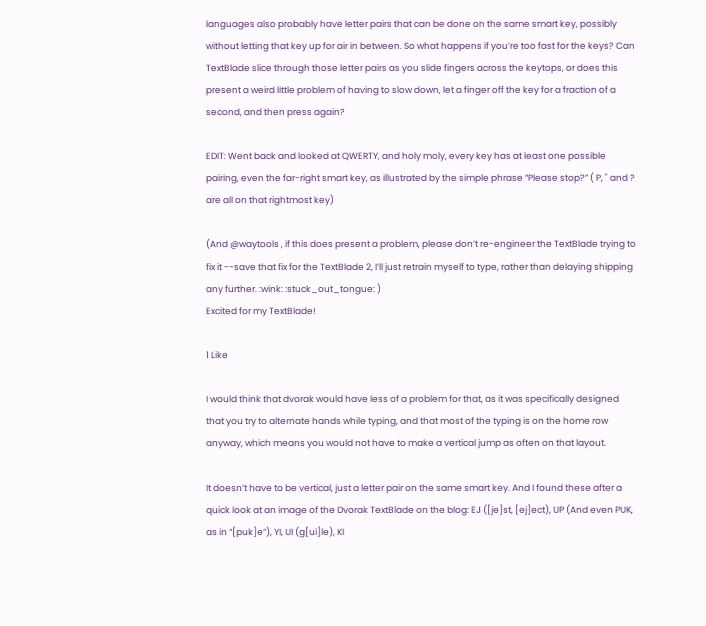languages also probably have letter pairs that can be done on the same smart key, possibly without letting that key up for air in between. So what happens if you’re too fast for the keys? Can TextBlade slice through those letter pairs as you slide fingers across the keytops, or does this present a weird little problem of having to slow down, let a finger off the key for a fraction of a second, and then press again?

EDIT: Went back and looked at QWERTY, and holy moly, every key has at least one possible pairing, even the far-right smart key, as illustrated by the simple phrase “Please stop?” ( P, " and ? are all on that rightmost key)

(And @waytools , if this does present a problem, please don’t re-engineer the TextBlade trying to fix it --save that fix for the TextBlade 2, I’ll just retrain myself to type, rather than delaying shipping any further. :wink: :stuck_out_tongue: )
Excited for my TextBlade!

1 Like

I would think that dvorak would have less of a problem for that, as it was specifically designed that you try to alternate hands while typing, and that most of the typing is on the home row anyway, which means you would not have to make a vertical jump as often on that layout.

It doesn’t have to be vertical, just a letter pair on the same smart key. And I found these after a quick look at an image of the Dvorak TextBlade on the blog: EJ ([je]st, [ej]ect), UP (And even PUK, as in “[puk]e”), YI, UI (g[ui]le), KI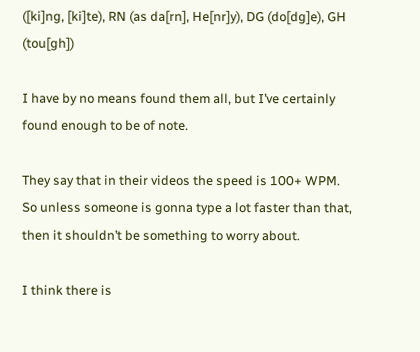([ki]ng, [ki]te), RN (as da[rn], He[nr]y), DG (do[dg]e), GH (tou[gh])

I have by no means found them all, but I’ve certainly found enough to be of note.

They say that in their videos the speed is 100+ WPM. So unless someone is gonna type a lot faster than that, then it shouldn’t be something to worry about.

I think there is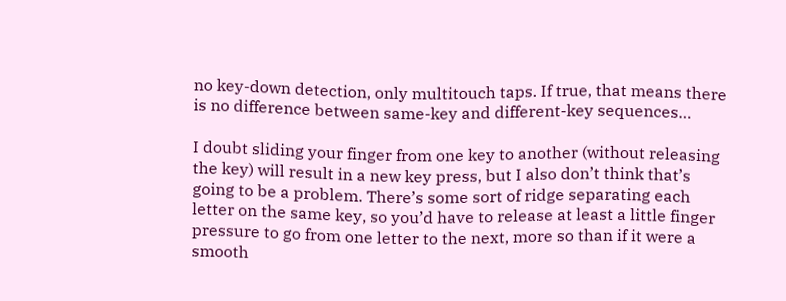no key-down detection, only multitouch taps. If true, that means there is no difference between same-key and different-key sequences…

I doubt sliding your finger from one key to another (without releasing the key) will result in a new key press, but I also don’t think that’s going to be a problem. There’s some sort of ridge separating each letter on the same key, so you’d have to release at least a little finger pressure to go from one letter to the next, more so than if it were a smooth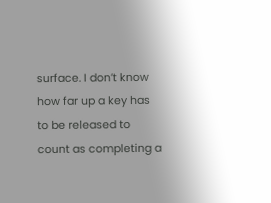surface. I don’t know how far up a key has to be released to count as completing a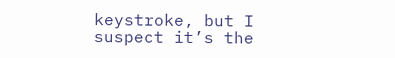keystroke, but I suspect it’s the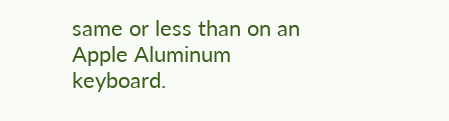same or less than on an Apple Aluminum keyboard.